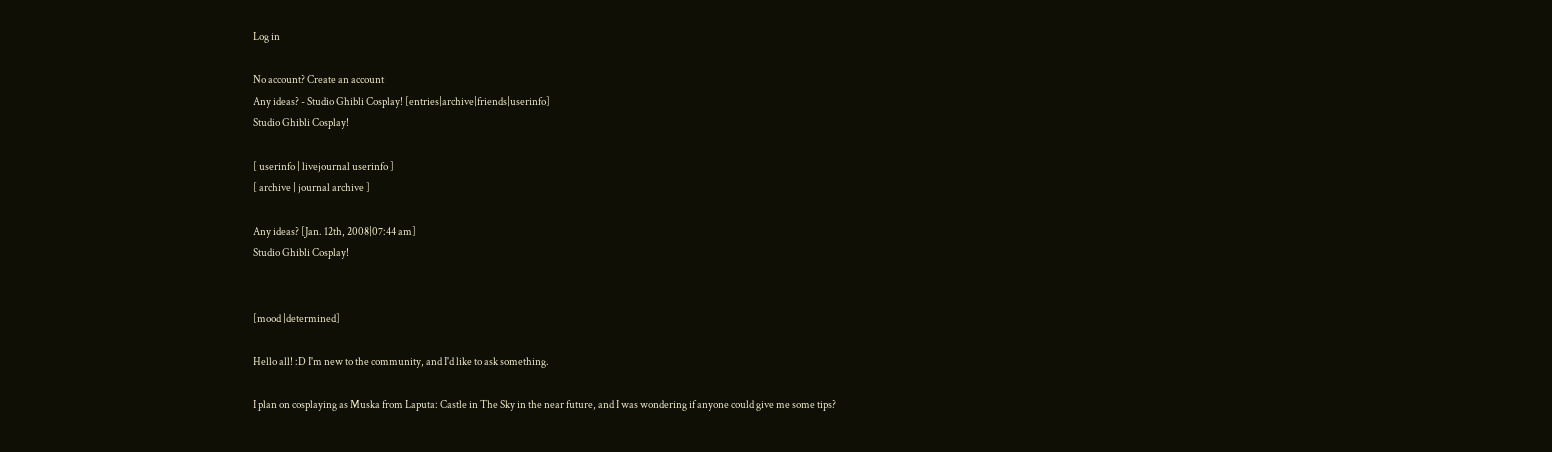Log in

No account? Create an account
Any ideas? - Studio Ghibli Cosplay! [entries|archive|friends|userinfo]
Studio Ghibli Cosplay!

[ userinfo | livejournal userinfo ]
[ archive | journal archive ]

Any ideas? [Jan. 12th, 2008|07:44 am]
Studio Ghibli Cosplay!


[mood |determined]

Hello all! :D I'm new to the community, and I'd like to ask something.

I plan on cosplaying as Muska from Laputa: Castle in The Sky in the near future, and I was wondering if anyone could give me some tips?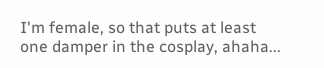I'm female, so that puts at least one damper in the cosplay, ahaha...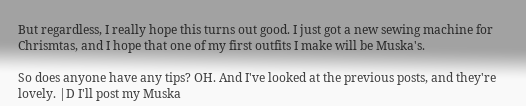But regardless, I really hope this turns out good. I just got a new sewing machine for Chrismtas, and I hope that one of my first outfits I make will be Muska's.

So does anyone have any tips? OH. And I've looked at the previous posts, and they're lovely. |D I'll post my Muska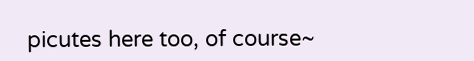picutes here too, of course~